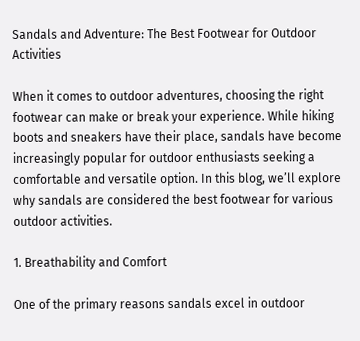Sandals and Adventure: The Best Footwear for Outdoor Activities

When it comes to outdoor adventures, choosing the right footwear can make or break your experience. While hiking boots and sneakers have their place, sandals have become increasingly popular for outdoor enthusiasts seeking a comfortable and versatile option. In this blog, we’ll explore why sandals are considered the best footwear for various outdoor activities.

1. Breathability and Comfort

One of the primary reasons sandals excel in outdoor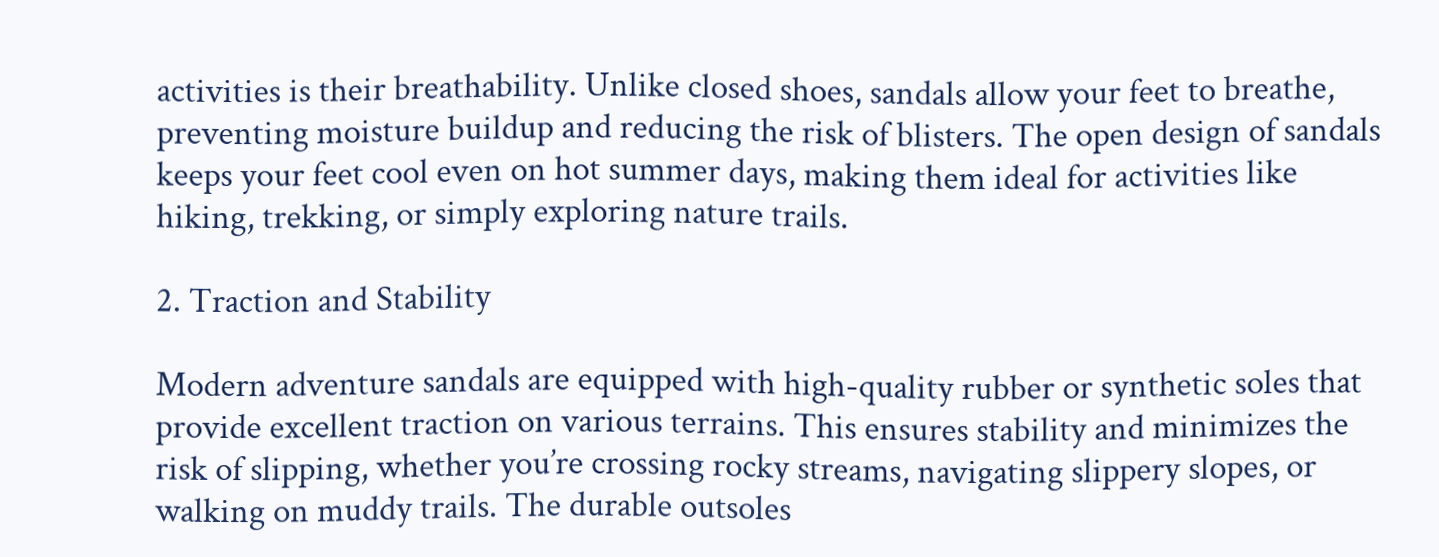activities is their breathability. Unlike closed shoes, sandals allow your feet to breathe, preventing moisture buildup and reducing the risk of blisters. The open design of sandals keeps your feet cool even on hot summer days, making them ideal for activities like hiking, trekking, or simply exploring nature trails.

2. Traction and Stability

Modern adventure sandals are equipped with high-quality rubber or synthetic soles that provide excellent traction on various terrains. This ensures stability and minimizes the risk of slipping, whether you’re crossing rocky streams, navigating slippery slopes, or walking on muddy trails. The durable outsoles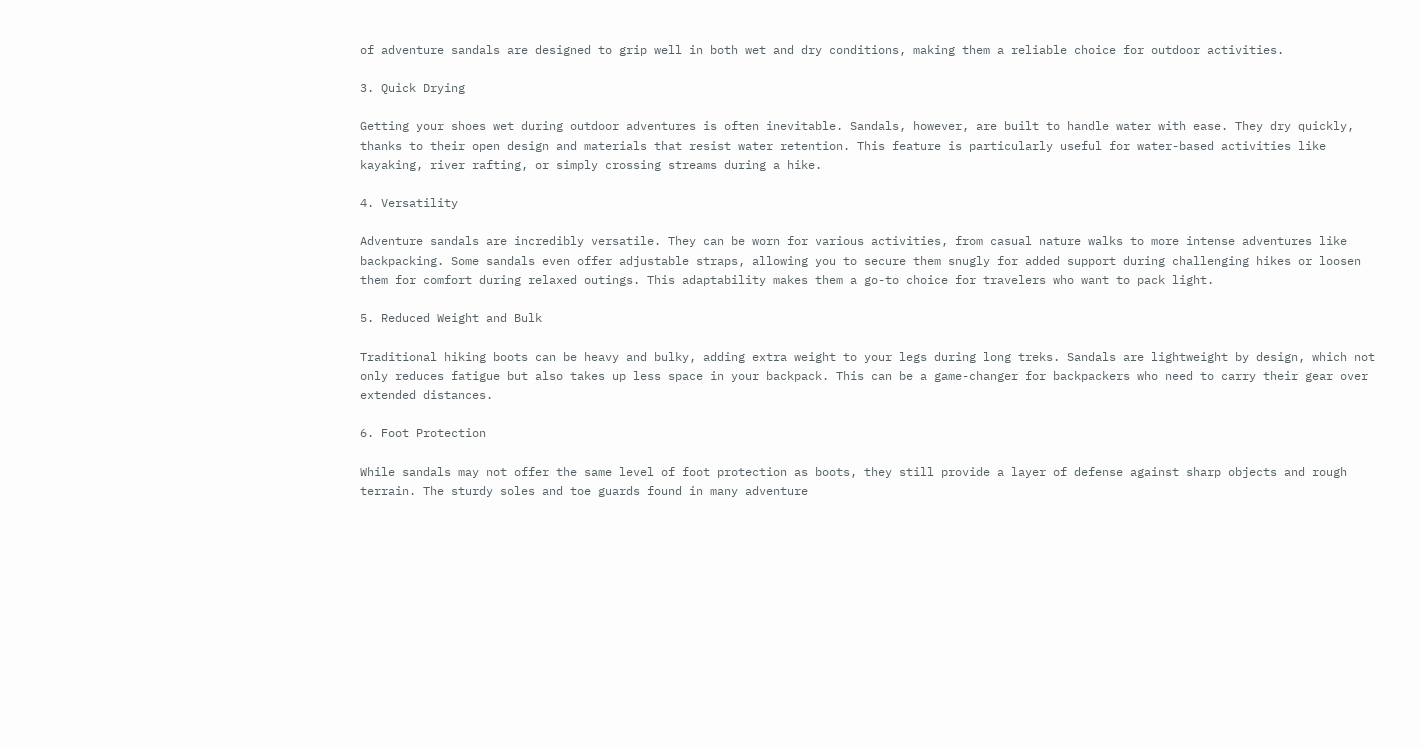of adventure sandals are designed to grip well in both wet and dry conditions, making them a reliable choice for outdoor activities.

3. Quick Drying

Getting your shoes wet during outdoor adventures is often inevitable. Sandals, however, are built to handle water with ease. They dry quickly, thanks to their open design and materials that resist water retention. This feature is particularly useful for water-based activities like kayaking, river rafting, or simply crossing streams during a hike.

4. Versatility

Adventure sandals are incredibly versatile. They can be worn for various activities, from casual nature walks to more intense adventures like backpacking. Some sandals even offer adjustable straps, allowing you to secure them snugly for added support during challenging hikes or loosen them for comfort during relaxed outings. This adaptability makes them a go-to choice for travelers who want to pack light.

5. Reduced Weight and Bulk

Traditional hiking boots can be heavy and bulky, adding extra weight to your legs during long treks. Sandals are lightweight by design, which not only reduces fatigue but also takes up less space in your backpack. This can be a game-changer for backpackers who need to carry their gear over extended distances.

6. Foot Protection

While sandals may not offer the same level of foot protection as boots, they still provide a layer of defense against sharp objects and rough terrain. The sturdy soles and toe guards found in many adventure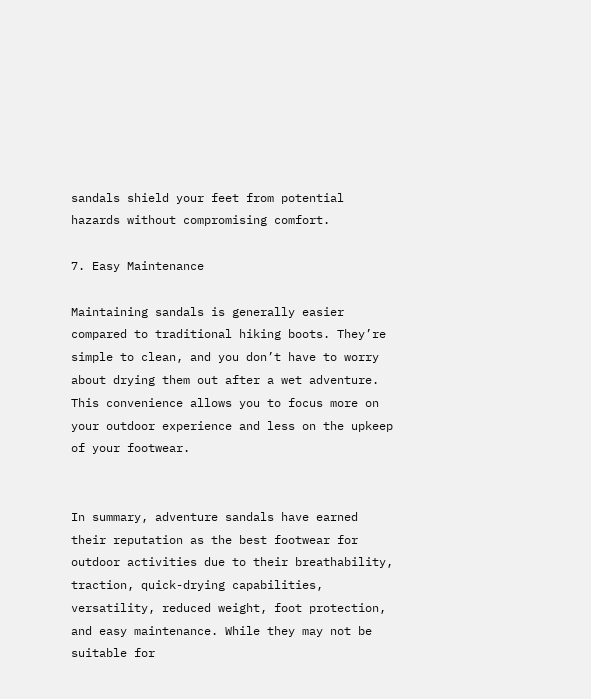sandals shield your feet from potential hazards without compromising comfort.

7. Easy Maintenance

Maintaining sandals is generally easier compared to traditional hiking boots. They’re simple to clean, and you don’t have to worry about drying them out after a wet adventure. This convenience allows you to focus more on your outdoor experience and less on the upkeep of your footwear.


In summary, adventure sandals have earned their reputation as the best footwear for outdoor activities due to their breathability, traction, quick-drying capabilities, versatility, reduced weight, foot protection, and easy maintenance. While they may not be suitable for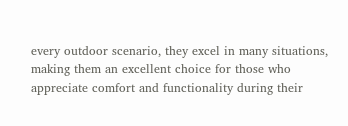every outdoor scenario, they excel in many situations, making them an excellent choice for those who appreciate comfort and functionality during their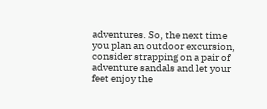adventures. So, the next time you plan an outdoor excursion, consider strapping on a pair of adventure sandals and let your feet enjoy the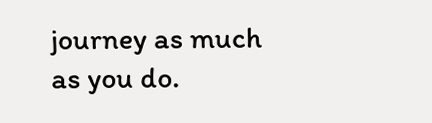journey as much as you do.